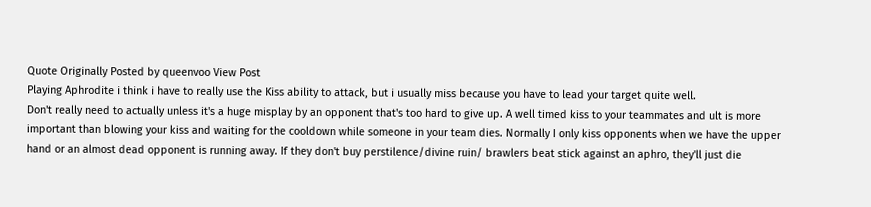Quote Originally Posted by queenvoo View Post
Playing Aphrodite i think i have to really use the Kiss ability to attack, but i usually miss because you have to lead your target quite well.
Don't really need to actually unless it's a huge misplay by an opponent that's too hard to give up. A well timed kiss to your teammates and ult is more important than blowing your kiss and waiting for the cooldown while someone in your team dies. Normally I only kiss opponents when we have the upper hand or an almost dead opponent is running away. If they don't buy perstilence/divine ruin/ brawlers beat stick against an aphro, they'll just die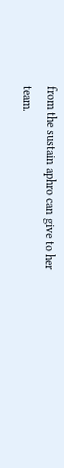from the sustain aphro can give to her team.